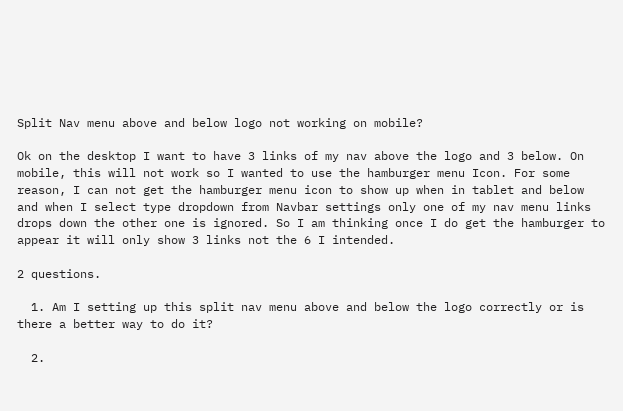Split Nav menu above and below logo not working on mobile?

Ok on the desktop I want to have 3 links of my nav above the logo and 3 below. On mobile, this will not work so I wanted to use the hamburger menu Icon. For some reason, I can not get the hamburger menu icon to show up when in tablet and below and when I select type dropdown from Navbar settings only one of my nav menu links drops down the other one is ignored. So I am thinking once I do get the hamburger to appear it will only show 3 links not the 6 I intended.

2 questions.

  1. Am I setting up this split nav menu above and below the logo correctly or is there a better way to do it?

  2.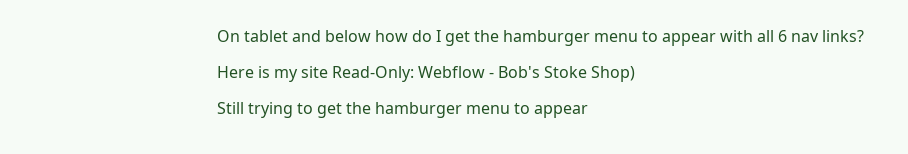On tablet and below how do I get the hamburger menu to appear with all 6 nav links?

Here is my site Read-Only: Webflow - Bob's Stoke Shop)

Still trying to get the hamburger menu to appear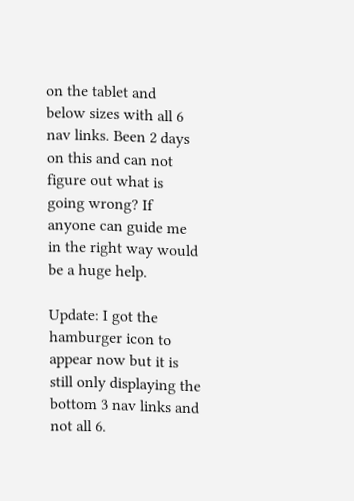on the tablet and below sizes with all 6 nav links. Been 2 days on this and can not figure out what is going wrong? If anyone can guide me in the right way would be a huge help.

Update: I got the hamburger icon to appear now but it is still only displaying the bottom 3 nav links and not all 6.